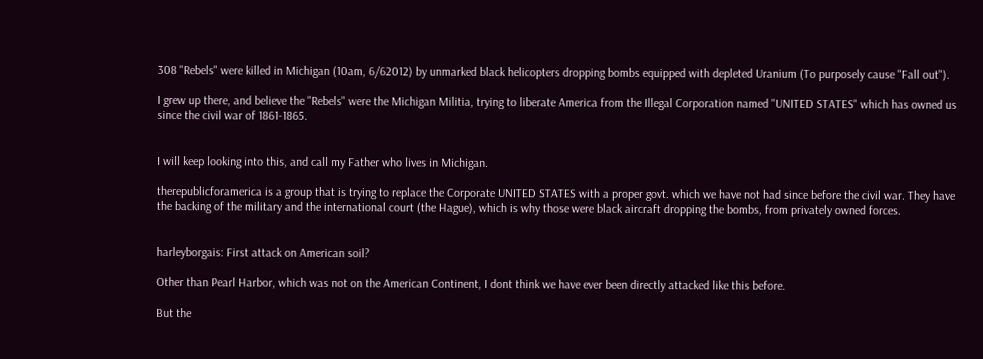308 "Rebels" were killed in Michigan (10am, 6/62012) by unmarked black helicopters dropping bombs equipped with depleted Uranium (To purposely cause "Fall out").

I grew up there, and believe the "Rebels" were the Michigan Militia, trying to liberate America from the Illegal Corporation named "UNITED STATES" which has owned us since the civil war of 1861-1865.


I will keep looking into this, and call my Father who lives in Michigan.

therepublicforamerica is a group that is trying to replace the Corporate UNITED STATES with a proper govt. which we have not had since before the civil war. They have the backing of the military and the international court (the Hague), which is why those were black aircraft dropping the bombs, from privately owned forces.


harleyborgais: First attack on American soil?

Other than Pearl Harbor, which was not on the American Continent, I dont think we have ever been directly attacked like this before.

But the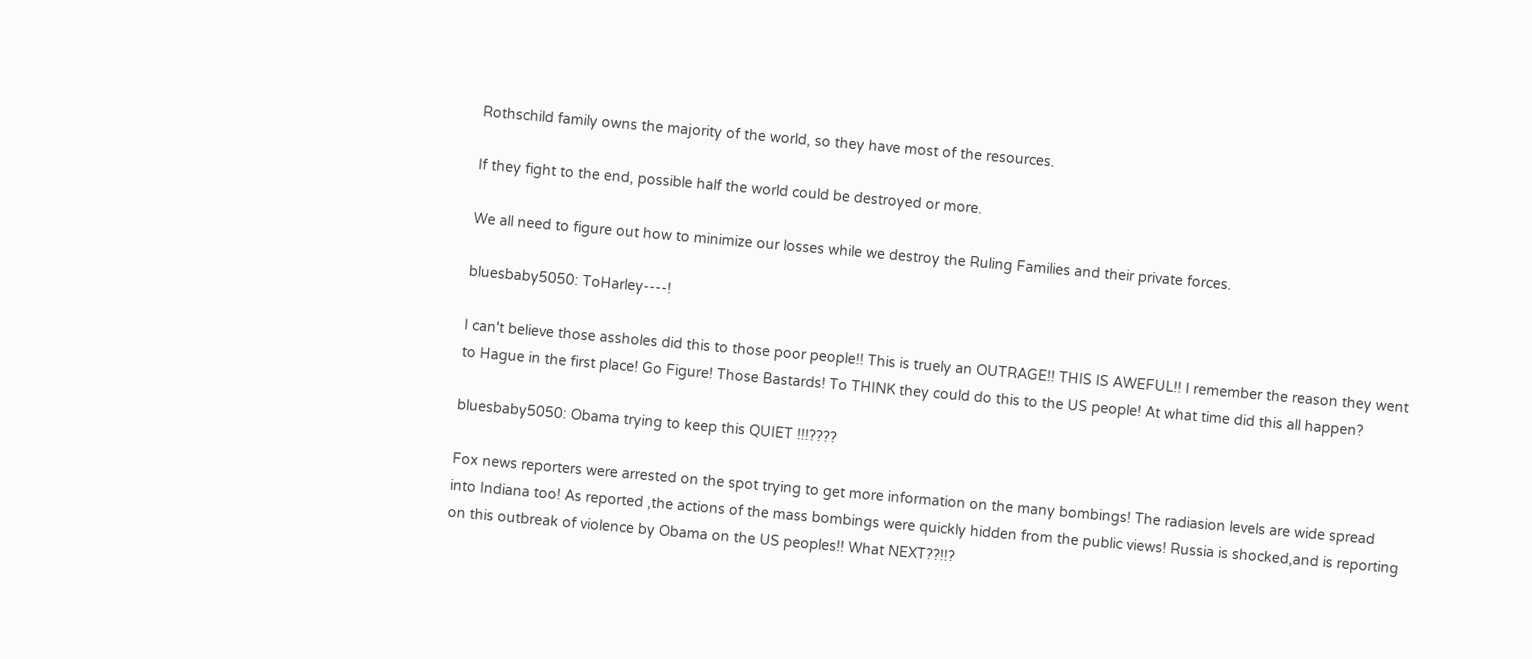Rothschild family owns the majority of the world, so they have most of the resources.

If they fight to the end, possible half the world could be destroyed or more.

We all need to figure out how to minimize our losses while we destroy the Ruling Families and their private forces.

bluesbaby5050: ToHarley----!

I can't believe those assholes did this to those poor people!! This is truely an OUTRAGE!! THIS IS AWEFUL!! I remember the reason they went to Hague in the first place! Go Figure! Those Bastards! To THINK they could do this to the US people! At what time did this all happen?

bluesbaby5050: Obama trying to keep this QUIET !!!????

Fox news reporters were arrested on the spot trying to get more information on the many bombings! The radiasion levels are wide spread into Indiana too! As reported ,the actions of the mass bombings were quickly hidden from the public views! Russia is shocked,and is reporting on this outbreak of violence by Obama on the US peoples!! What NEXT??!!?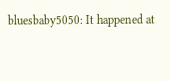bluesbaby5050: It happened at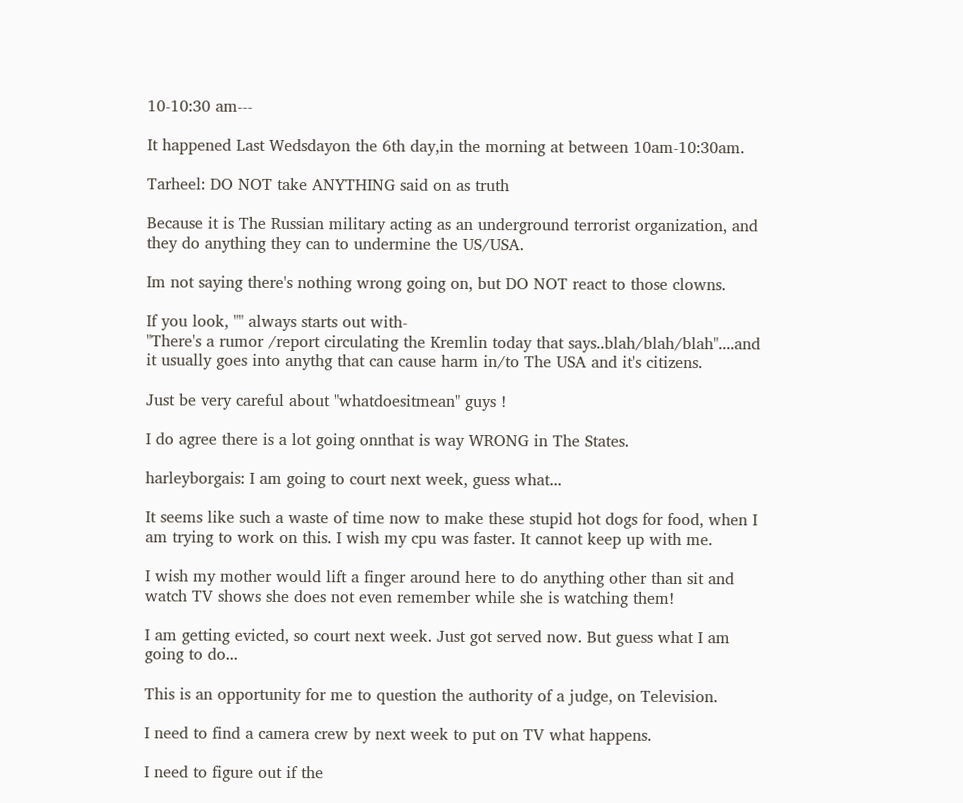10-10:30 am---

It happened Last Wedsdayon the 6th day,in the morning at between 10am-10:30am.

Tarheel: DO NOT take ANYTHING said on as truth

Because it is The Russian military acting as an underground terrorist organization, and they do anything they can to undermine the US/USA.

Im not saying there's nothing wrong going on, but DO NOT react to those clowns.

If you look, "" always starts out with-
"There's a rumor /report circulating the Kremlin today that says..blah/blah/blah"....and it usually goes into anythg that can cause harm in/to The USA and it's citizens.

Just be very careful about "whatdoesitmean" guys !

I do agree there is a lot going onnthat is way WRONG in The States.

harleyborgais: I am going to court next week, guess what...

It seems like such a waste of time now to make these stupid hot dogs for food, when I am trying to work on this. I wish my cpu was faster. It cannot keep up with me.

I wish my mother would lift a finger around here to do anything other than sit and watch TV shows she does not even remember while she is watching them!

I am getting evicted, so court next week. Just got served now. But guess what I am going to do...

This is an opportunity for me to question the authority of a judge, on Television.

I need to find a camera crew by next week to put on TV what happens.

I need to figure out if the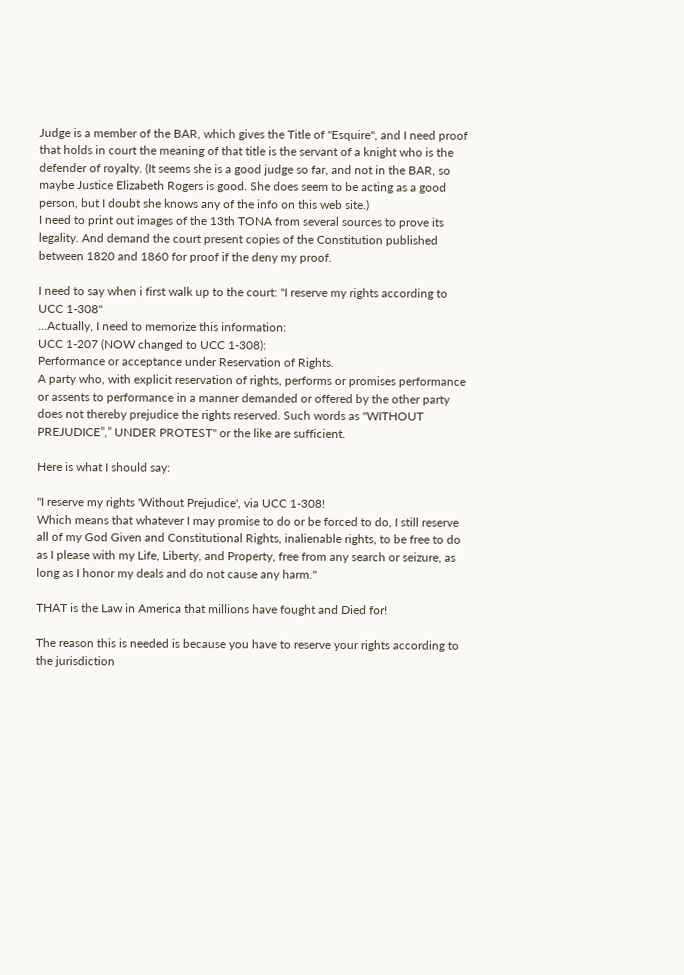Judge is a member of the BAR, which gives the Title of "Esquire", and I need proof that holds in court the meaning of that title is the servant of a knight who is the defender of royalty. (It seems she is a good judge so far, and not in the BAR, so maybe Justice Elizabeth Rogers is good. She does seem to be acting as a good person, but I doubt she knows any of the info on this web site.)
I need to print out images of the 13th TONA from several sources to prove its legality. And demand the court present copies of the Constitution published between 1820 and 1860 for proof if the deny my proof.

I need to say when i first walk up to the court: "I reserve my rights according to UCC 1-308"
...Actually, I need to memorize this information:
UCC 1-207 (NOW changed to UCC 1-308):
Performance or acceptance under Reservation of Rights.
A party who, with explicit reservation of rights, performs or promises performance or assents to performance in a manner demanded or offered by the other party does not thereby prejudice the rights reserved. Such words as "WITHOUT PREJUDICE”,” UNDER PROTEST" or the like are sufficient.

Here is what I should say:

"I reserve my rights 'Without Prejudice', via UCC 1-308!
Which means that whatever I may promise to do or be forced to do, I still reserve all of my God Given and Constitutional Rights, inalienable rights, to be free to do as I please with my Life, Liberty, and Property, free from any search or seizure, as long as I honor my deals and do not cause any harm."

THAT is the Law in America that millions have fought and Died for!

The reason this is needed is because you have to reserve your rights according to the jurisdiction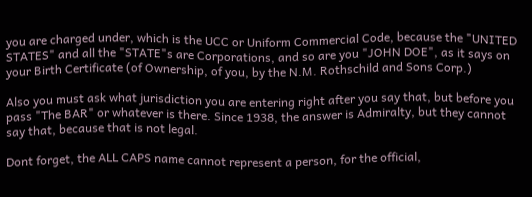you are charged under, which is the UCC or Uniform Commercial Code, because the "UNITED STATES" and all the "STATE"s are Corporations, and so are you "JOHN DOE", as it says on your Birth Certificate (of Ownership, of you, by the N.M. Rothschild and Sons Corp.)

Also you must ask what jurisdiction you are entering right after you say that, but before you pass "The BAR" or whatever is there. Since 1938, the answer is Admiralty, but they cannot say that, because that is not legal.

Dont forget, the ALL CAPS name cannot represent a person, for the official,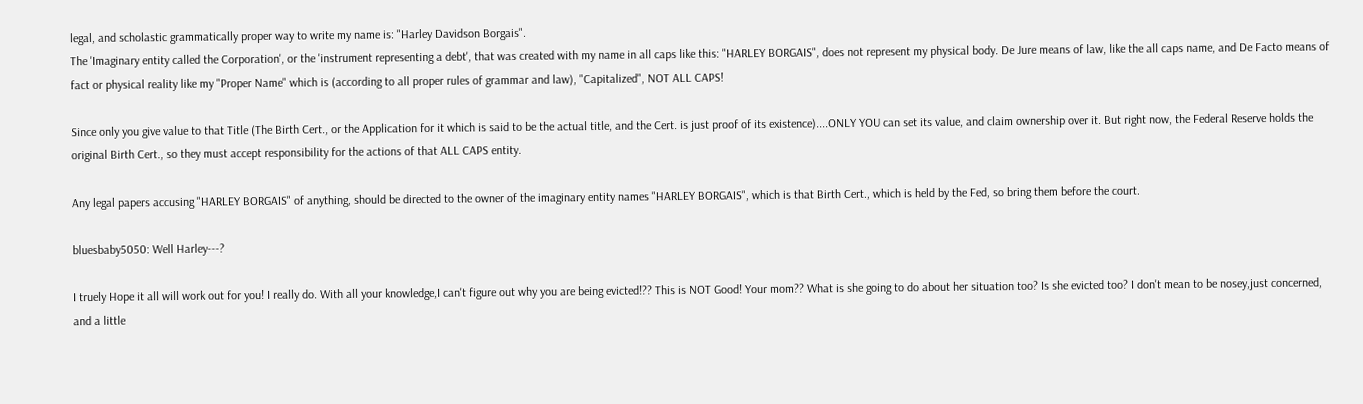legal, and scholastic grammatically proper way to write my name is: "Harley Davidson Borgais".
The 'Imaginary entity called the Corporation', or the 'instrument representing a debt', that was created with my name in all caps like this: "HARLEY BORGAIS", does not represent my physical body. De Jure means of law, like the all caps name, and De Facto means of fact or physical reality like my "Proper Name" which is (according to all proper rules of grammar and law), "Capitalized", NOT ALL CAPS!

Since only you give value to that Title (The Birth Cert., or the Application for it which is said to be the actual title, and the Cert. is just proof of its existence)....ONLY YOU can set its value, and claim ownership over it. But right now, the Federal Reserve holds the original Birth Cert., so they must accept responsibility for the actions of that ALL CAPS entity.

Any legal papers accusing "HARLEY BORGAIS" of anything, should be directed to the owner of the imaginary entity names "HARLEY BORGAIS", which is that Birth Cert., which is held by the Fed, so bring them before the court.

bluesbaby5050: Well Harley---?

I truely Hope it all will work out for you! I really do. With all your knowledge,I can't figure out why you are being evicted!?? This is NOT Good! Your mom?? What is she going to do about her situation too? Is she evicted too? I don't mean to be nosey,just concerned, and a little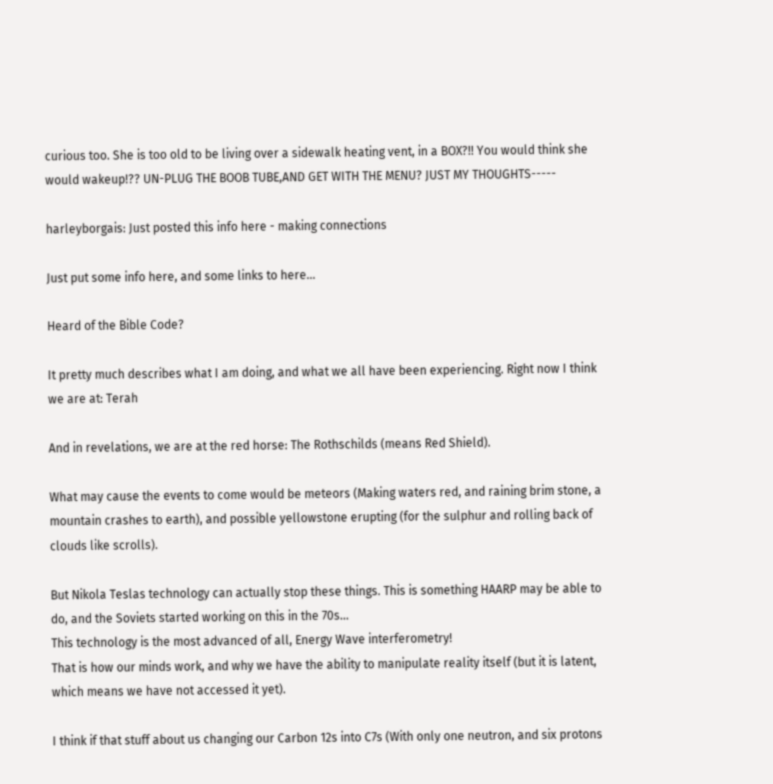curious too. She is too old to be living over a sidewalk heating vent, in a BOX?!! You would think she would wakeup!?? UN-PLUG THE BOOB TUBE,AND GET WITH THE MENU? JUST MY THOUGHTS-----

harleyborgais: Just posted this info here - making connections

Just put some info here, and some links to here...

Heard of the Bible Code?

It pretty much describes what I am doing, and what we all have been experiencing. Right now I think we are at: Terah

And in revelations, we are at the red horse: The Rothschilds (means Red Shield).

What may cause the events to come would be meteors (Making waters red, and raining brim stone, a mountain crashes to earth), and possible yellowstone erupting (for the sulphur and rolling back of clouds like scrolls).

But Nikola Teslas technology can actually stop these things. This is something HAARP may be able to do, and the Soviets started working on this in the 70s...
This technology is the most advanced of all, Energy Wave interferometry!
That is how our minds work, and why we have the ability to manipulate reality itself (but it is latent, which means we have not accessed it yet).

I think if that stuff about us changing our Carbon 12s into C7s (With only one neutron, and six protons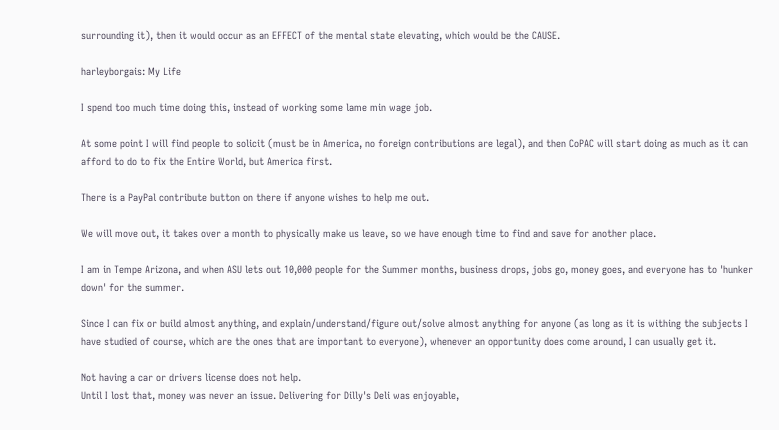surrounding it), then it would occur as an EFFECT of the mental state elevating, which would be the CAUSE.

harleyborgais: My Life

I spend too much time doing this, instead of working some lame min wage job.

At some point I will find people to solicit (must be in America, no foreign contributions are legal), and then CoPAC will start doing as much as it can afford to do to fix the Entire World, but America first.

There is a PayPal contribute button on there if anyone wishes to help me out.

We will move out, it takes over a month to physically make us leave, so we have enough time to find and save for another place.

I am in Tempe Arizona, and when ASU lets out 10,000 people for the Summer months, business drops, jobs go, money goes, and everyone has to 'hunker down' for the summer.

Since I can fix or build almost anything, and explain/understand/figure out/solve almost anything for anyone (as long as it is withing the subjects I have studied of course, which are the ones that are important to everyone), whenever an opportunity does come around, I can usually get it.

Not having a car or drivers license does not help.
Until I lost that, money was never an issue. Delivering for Dilly's Deli was enjoyable,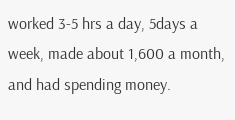worked 3-5 hrs a day, 5days a week, made about 1,600 a month, and had spending money.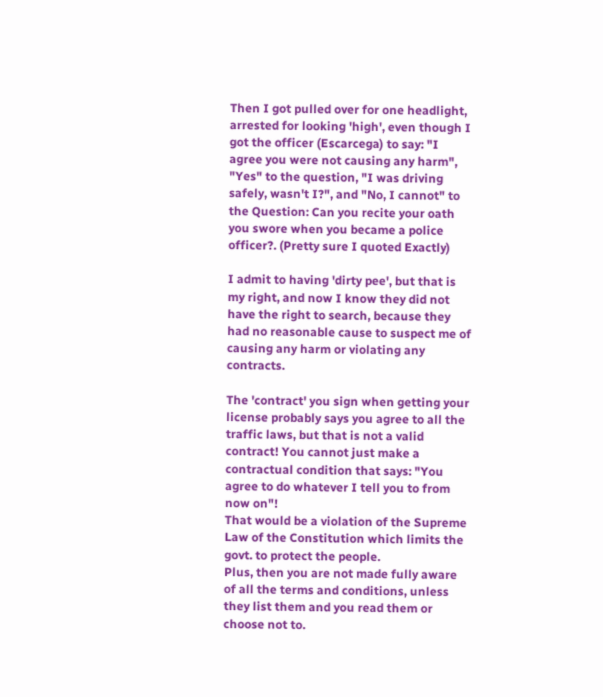Then I got pulled over for one headlight, arrested for looking 'high', even though I got the officer (Escarcega) to say: "I agree you were not causing any harm", "Yes" to the question, "I was driving safely, wasn't I?", and "No, I cannot" to the Question: Can you recite your oath you swore when you became a police officer?. (Pretty sure I quoted Exactly)

I admit to having 'dirty pee', but that is my right, and now I know they did not have the right to search, because they had no reasonable cause to suspect me of causing any harm or violating any contracts.

The 'contract' you sign when getting your license probably says you agree to all the traffic laws, but that is not a valid contract! You cannot just make a contractual condition that says: "You agree to do whatever I tell you to from now on"!
That would be a violation of the Supreme Law of the Constitution which limits the govt. to protect the people.
Plus, then you are not made fully aware of all the terms and conditions, unless they list them and you read them or choose not to.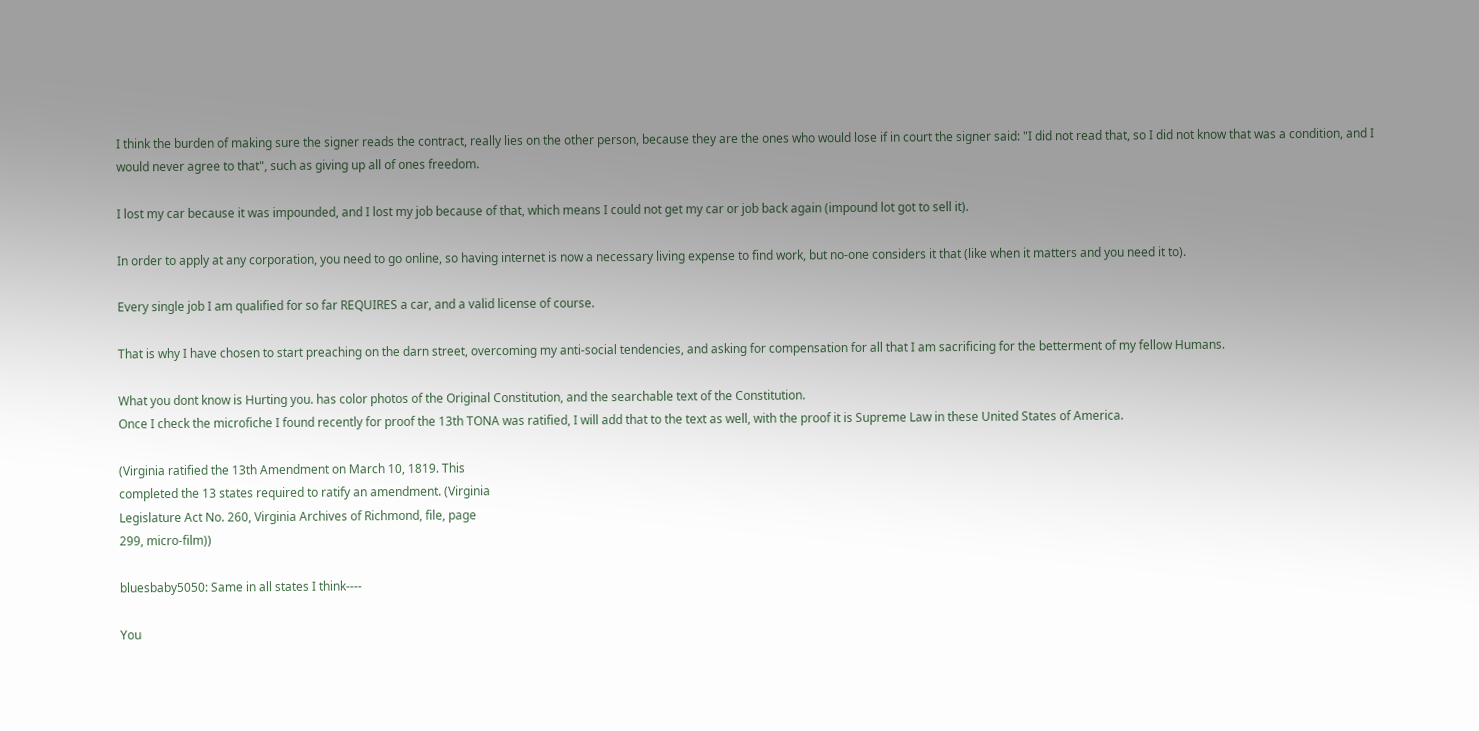I think the burden of making sure the signer reads the contract, really lies on the other person, because they are the ones who would lose if in court the signer said: "I did not read that, so I did not know that was a condition, and I would never agree to that", such as giving up all of ones freedom.

I lost my car because it was impounded, and I lost my job because of that, which means I could not get my car or job back again (impound lot got to sell it).

In order to apply at any corporation, you need to go online, so having internet is now a necessary living expense to find work, but no-one considers it that (like when it matters and you need it to).

Every single job I am qualified for so far REQUIRES a car, and a valid license of course.

That is why I have chosen to start preaching on the darn street, overcoming my anti-social tendencies, and asking for compensation for all that I am sacrificing for the betterment of my fellow Humans.

What you dont know is Hurting you. has color photos of the Original Constitution, and the searchable text of the Constitution.
Once I check the microfiche I found recently for proof the 13th TONA was ratified, I will add that to the text as well, with the proof it is Supreme Law in these United States of America.

(Virginia ratified the 13th Amendment on March 10, 1819. This
completed the 13 states required to ratify an amendment. (Virginia
Legislature Act No. 260, Virginia Archives of Richmond, file, page
299, micro-film))

bluesbaby5050: Same in all states I think----

You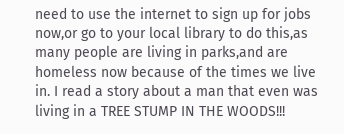need to use the internet to sign up for jobs now,or go to your local library to do this,as many people are living in parks,and are homeless now because of the times we live in. I read a story about a man that even was living in a TREE STUMP IN THE WOODS!!!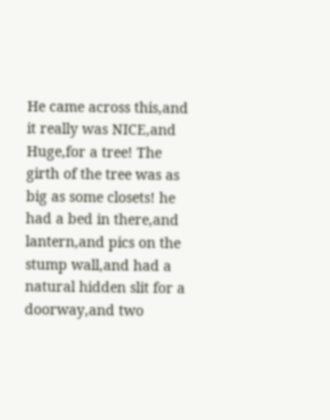He came across this,and it really was NICE,and Huge,for a tree! The girth of the tree was as big as some closets! he had a bed in there,and lantern,and pics on the stump wall,and had a natural hidden slit for a doorway,and two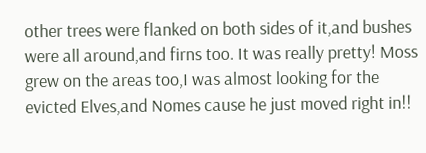other trees were flanked on both sides of it,and bushes were all around,and firns too. It was really pretty! Moss grew on the areas too,I was almost looking for the evicted Elves,and Nomes cause he just moved right in!!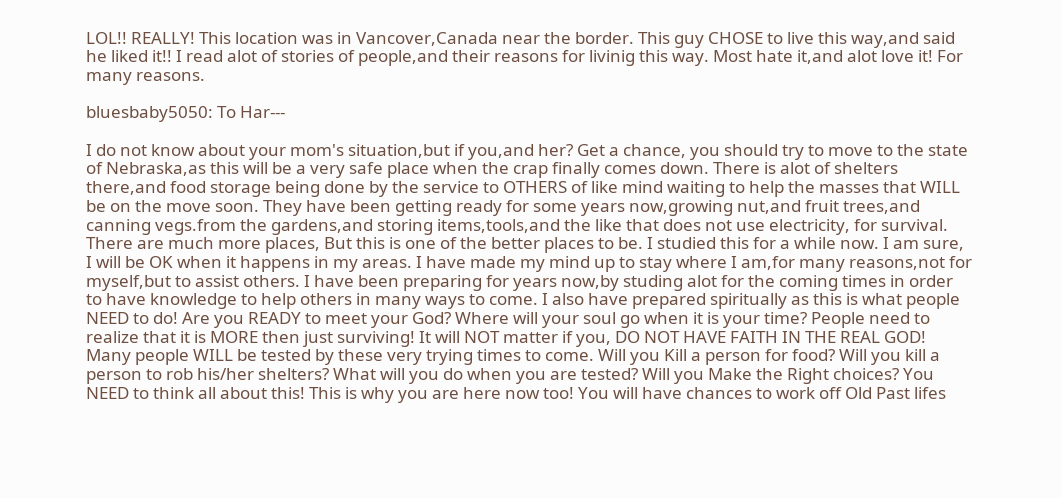LOL!! REALLY! This location was in Vancover,Canada near the border. This guy CHOSE to live this way,and said he liked it!! I read alot of stories of people,and their reasons for livinig this way. Most hate it,and alot love it! For many reasons.

bluesbaby5050: To Har---

I do not know about your mom's situation,but if you,and her? Get a chance, you should try to move to the state of Nebraska,as this will be a very safe place when the crap finally comes down. There is alot of shelters there,and food storage being done by the service to OTHERS of like mind waiting to help the masses that WILL be on the move soon. They have been getting ready for some years now,growing nut,and fruit trees,and canning vegs.from the gardens,and storing items,tools,and the like that does not use electricity, for survival. There are much more places, But this is one of the better places to be. I studied this for a while now. I am sure, I will be OK when it happens in my areas. I have made my mind up to stay where I am,for many reasons,not for myself,but to assist others. I have been preparing for years now,by studing alot for the coming times in order to have knowledge to help others in many ways to come. I also have prepared spiritually as this is what people NEED to do! Are you READY to meet your God? Where will your soul go when it is your time? People need to realize that it is MORE then just surviving! It will NOT matter if you, DO NOT HAVE FAITH IN THE REAL GOD! Many people WILL be tested by these very trying times to come. Will you Kill a person for food? Will you kill a person to rob his/her shelters? What will you do when you are tested? Will you Make the Right choices? You NEED to think all about this! This is why you are here now too! You will have chances to work off Old Past lifes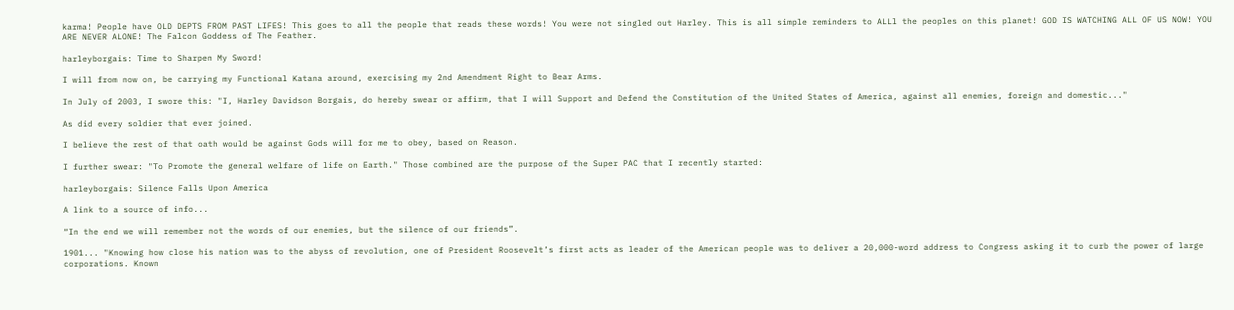karma! People have OLD DEPTS FROM PAST LIFES! This goes to all the people that reads these words! You were not singled out Harley. This is all simple reminders to ALLl the peoples on this planet! GOD IS WATCHING ALL OF US NOW! YOU ARE NEVER ALONE! The Falcon Goddess of The Feather.

harleyborgais: Time to Sharpen My Sword!

I will from now on, be carrying my Functional Katana around, exercising my 2nd Amendment Right to Bear Arms.

In July of 2003, I swore this: "I, Harley Davidson Borgais, do hereby swear or affirm, that I will Support and Defend the Constitution of the United States of America, against all enemies, foreign and domestic..."

As did every soldier that ever joined.

I believe the rest of that oath would be against Gods will for me to obey, based on Reason.

I further swear: "To Promote the general welfare of life on Earth." Those combined are the purpose of the Super PAC that I recently started:

harleyborgais: Silence Falls Upon America

A link to a source of info...

“In the end we will remember not the words of our enemies, but the silence of our friends”.

1901... "Knowing how close his nation was to the abyss of revolution, one of President Roosevelt’s first acts as leader of the American people was to deliver a 20,000-word address to Congress asking it to curb the power of large corporations. Known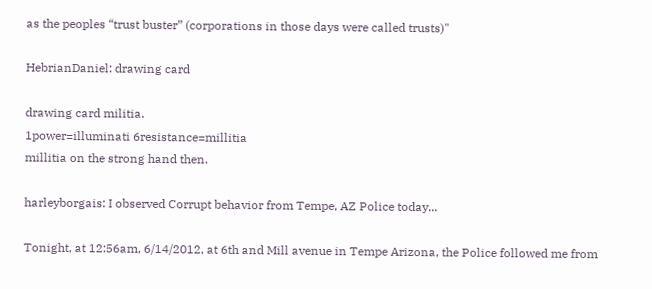as the peoples “trust buster” (corporations in those days were called trusts)"

HebrianDaniel: drawing card

drawing card militia.
1power=illuminati 6resistance=millitia
millitia on the strong hand then.

harleyborgais: I observed Corrupt behavior from Tempe, AZ Police today...

Tonight, at 12:56am, 6/14/2012, at 6th and Mill avenue in Tempe Arizona, the Police followed me from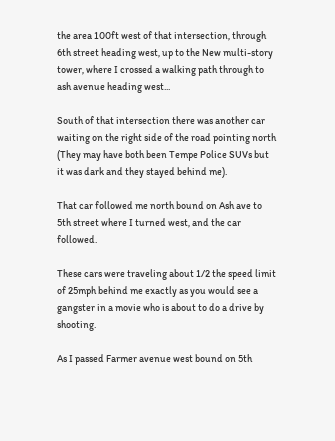the area 100ft west of that intersection, through 6th street heading west, up to the New multi-story tower, where I crossed a walking path through to ash avenue heading west...

South of that intersection there was another car waiting on the right side of the road pointing north (They may have both been Tempe Police SUVs but it was dark and they stayed behind me).

That car followed me north bound on Ash ave to 5th street where I turned west, and the car followed.

These cars were traveling about 1/2 the speed limit of 25mph behind me exactly as you would see a gangster in a movie who is about to do a drive by shooting.

As I passed Farmer avenue west bound on 5th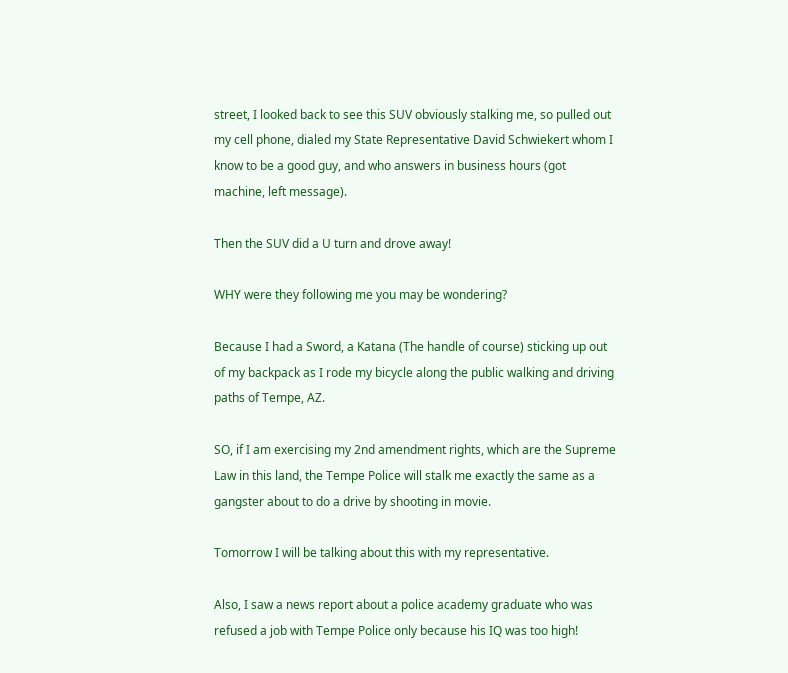street, I looked back to see this SUV obviously stalking me, so pulled out my cell phone, dialed my State Representative David Schwiekert whom I know to be a good guy, and who answers in business hours (got machine, left message).

Then the SUV did a U turn and drove away!

WHY were they following me you may be wondering?

Because I had a Sword, a Katana (The handle of course) sticking up out of my backpack as I rode my bicycle along the public walking and driving paths of Tempe, AZ.

SO, if I am exercising my 2nd amendment rights, which are the Supreme Law in this land, the Tempe Police will stalk me exactly the same as a gangster about to do a drive by shooting in movie.

Tomorrow I will be talking about this with my representative.

Also, I saw a news report about a police academy graduate who was refused a job with Tempe Police only because his IQ was too high!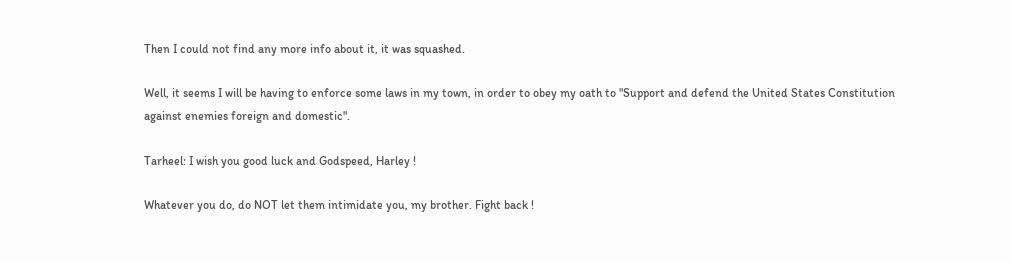Then I could not find any more info about it, it was squashed.

Well, it seems I will be having to enforce some laws in my town, in order to obey my oath to "Support and defend the United States Constitution against enemies foreign and domestic".

Tarheel: I wish you good luck and Godspeed, Harley !

Whatever you do, do NOT let them intimidate you, my brother. Fight back !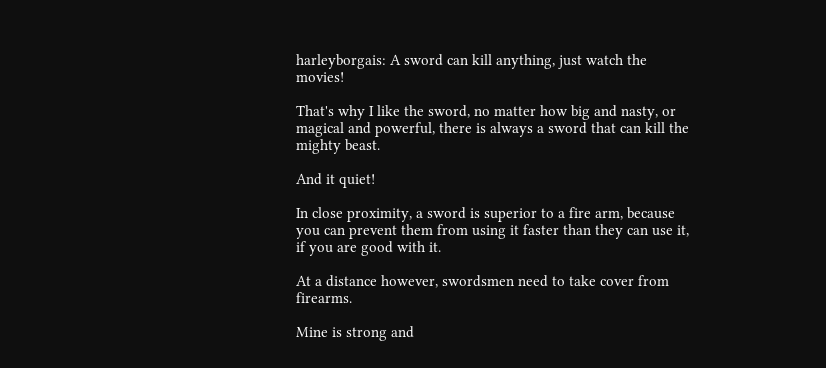harleyborgais: A sword can kill anything, just watch the movies!

That's why I like the sword, no matter how big and nasty, or magical and powerful, there is always a sword that can kill the mighty beast.

And it quiet!

In close proximity, a sword is superior to a fire arm, because you can prevent them from using it faster than they can use it, if you are good with it.

At a distance however, swordsmen need to take cover from firearms.

Mine is strong and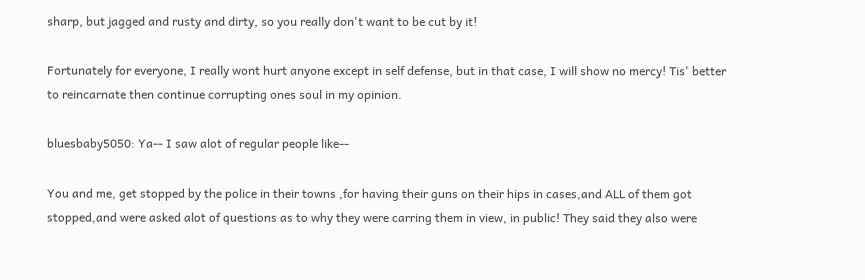sharp, but jagged and rusty and dirty, so you really don't want to be cut by it!

Fortunately for everyone, I really wont hurt anyone except in self defense, but in that case, I will show no mercy! Tis' better to reincarnate then continue corrupting ones soul in my opinion.

bluesbaby5050: Ya-- I saw alot of regular people like--

You and me, get stopped by the police in their towns ,for having their guns on their hips in cases,and ALL of them got stopped,and were asked alot of questions as to why they were carring them in view, in public! They said they also were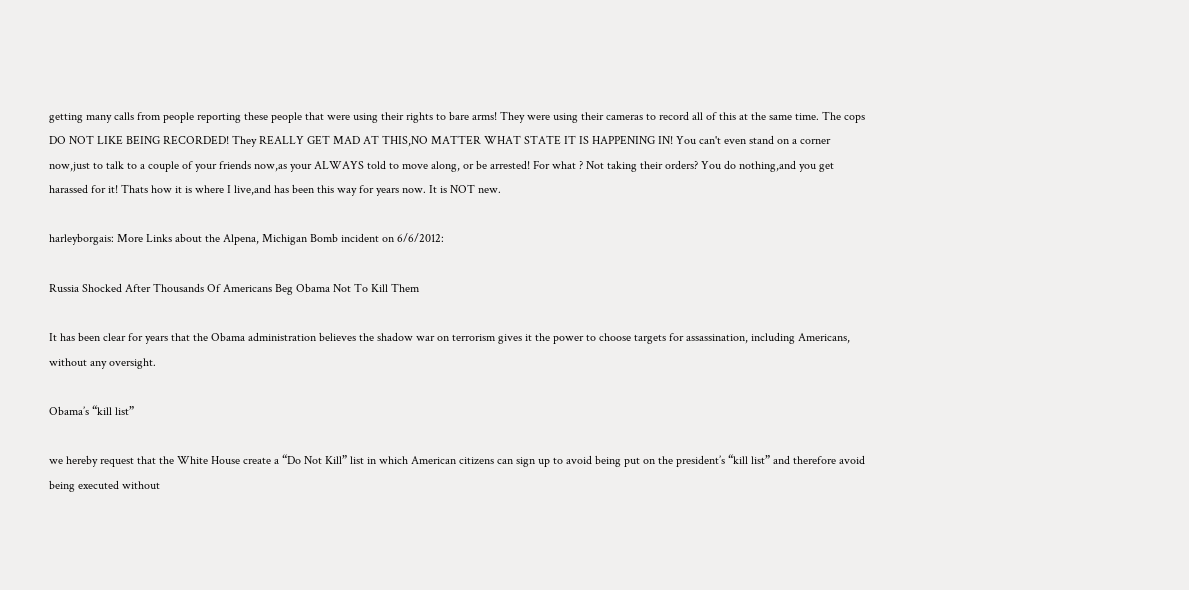getting many calls from people reporting these people that were using their rights to bare arms! They were using their cameras to record all of this at the same time. The cops DO NOT LIKE BEING RECORDED! They REALLY GET MAD AT THIS,NO MATTER WHAT STATE IT IS HAPPENING IN! You can't even stand on a corner now,just to talk to a couple of your friends now,as your ALWAYS told to move along, or be arrested! For what ? Not taking their orders? You do nothing,and you get harassed for it! Thats how it is where I live,and has been this way for years now. It is NOT new.

harleyborgais: More Links about the Alpena, Michigan Bomb incident on 6/6/2012:

Russia Shocked After Thousands Of Americans Beg Obama Not To Kill Them

It has been clear for years that the Obama administration believes the shadow war on terrorism gives it the power to choose targets for assassination, including Americans, without any oversight.

Obama’s “kill list”

we hereby request that the White House create a “Do Not Kill” list in which American citizens can sign up to avoid being put on the president’s “kill list” and therefore avoid being executed without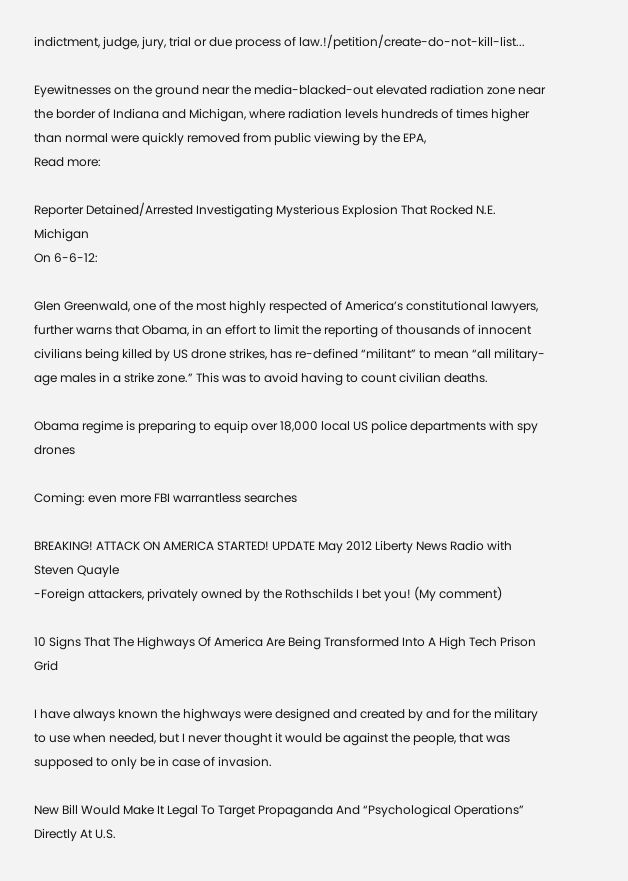indictment, judge, jury, trial or due process of law.!/petition/create-do-not-kill-list...

Eyewitnesses on the ground near the media-blacked-out elevated radiation zone near the border of Indiana and Michigan, where radiation levels hundreds of times higher than normal were quickly removed from public viewing by the EPA,
Read more:

Reporter Detained/Arrested Investigating Mysterious Explosion That Rocked N.E. Michigan
On 6-6-12:

Glen Greenwald, one of the most highly respected of America’s constitutional lawyers, further warns that Obama, in an effort to limit the reporting of thousands of innocent civilians being killed by US drone strikes, has re-defined “militant” to mean “all military-age males in a strike zone.” This was to avoid having to count civilian deaths.

Obama regime is preparing to equip over 18,000 local US police departments with spy drones

Coming: even more FBI warrantless searches

BREAKING! ATTACK ON AMERICA STARTED! UPDATE May 2012 Liberty News Radio with Steven Quayle
-Foreign attackers, privately owned by the Rothschilds I bet you! (My comment)

10 Signs That The Highways Of America Are Being Transformed Into A High Tech Prison Grid

I have always known the highways were designed and created by and for the military to use when needed, but I never thought it would be against the people, that was supposed to only be in case of invasion.

New Bill Would Make It Legal To Target Propaganda And “Psychological Operations” Directly At U.S.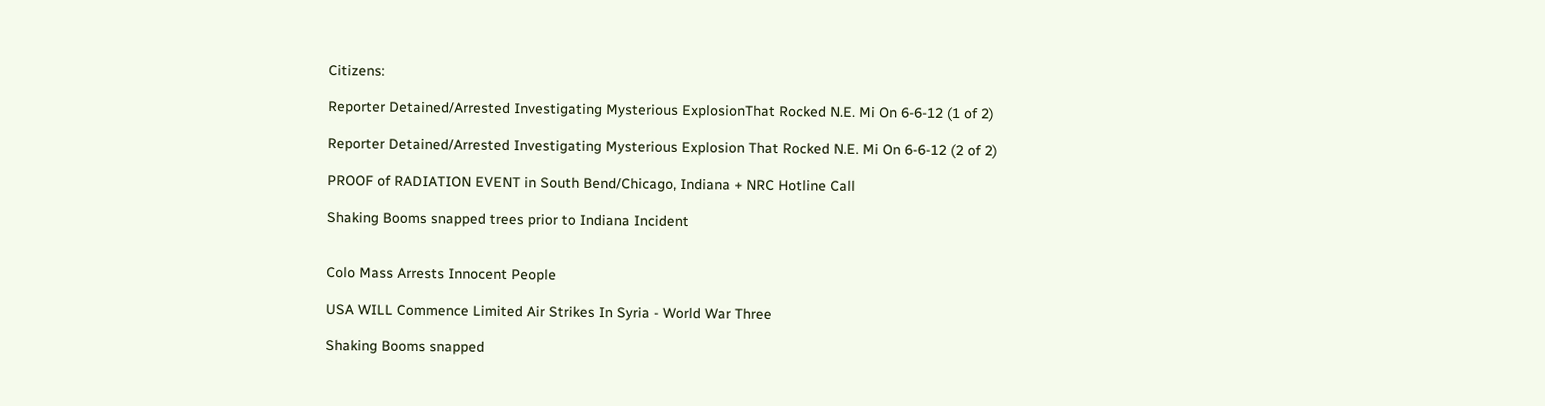Citizens:

Reporter Detained/Arrested Investigating Mysterious ExplosionThat Rocked N.E. Mi On 6-6-12 (1 of 2)

Reporter Detained/Arrested Investigating Mysterious Explosion That Rocked N.E. Mi On 6-6-12 (2 of 2)

PROOF of RADIATION EVENT in South Bend/Chicago, Indiana + NRC Hotline Call

Shaking Booms snapped trees prior to Indiana Incident


Colo Mass Arrests Innocent People

USA WILL Commence Limited Air Strikes In Syria - World War Three

Shaking Booms snapped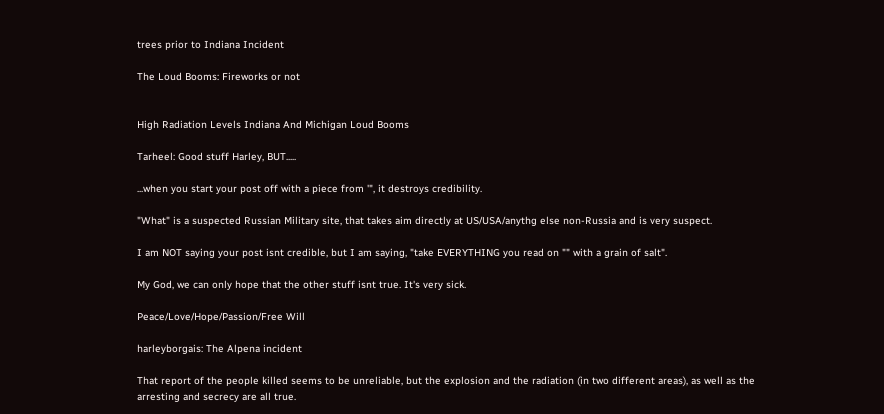trees prior to Indiana Incident

The Loud Booms: Fireworks or not


High Radiation Levels Indiana And Michigan Loud Booms

Tarheel: Good stuff Harley, BUT.....

...when you start your post off with a piece from '", it destroys credibility.

"What" is a suspected Russian Military site, that takes aim directly at US/USA/anythg else non-Russia and is very suspect.

I am NOT saying your post isnt credible, but I am saying, "take EVERYTHING you read on "" with a grain of salt".

My God, we can only hope that the other stuff isnt true. It's very sick.

Peace/Love/Hope/Passion/Free Will

harleyborgais: The Alpena incident

That report of the people killed seems to be unreliable, but the explosion and the radiation (in two different areas), as well as the arresting and secrecy are all true.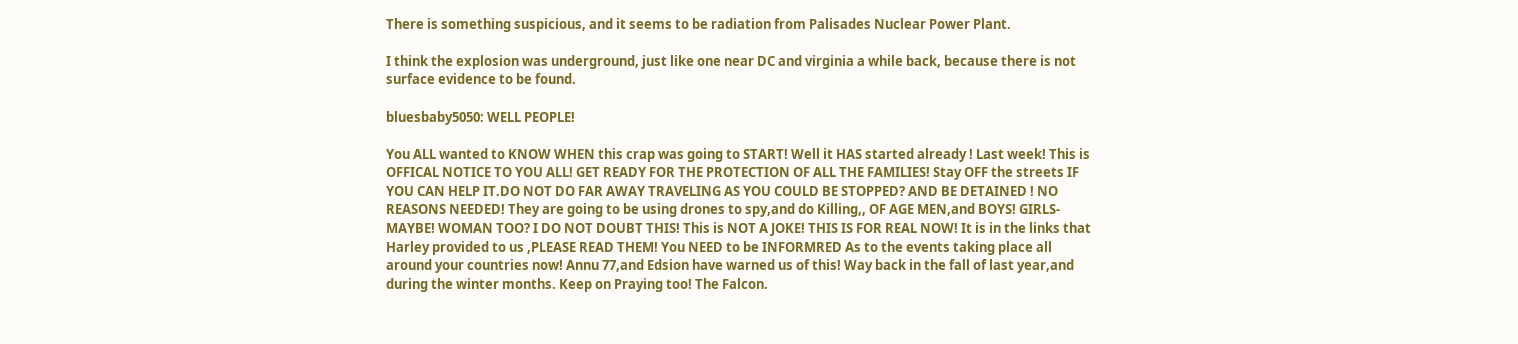There is something suspicious, and it seems to be radiation from Palisades Nuclear Power Plant.

I think the explosion was underground, just like one near DC and virginia a while back, because there is not surface evidence to be found.

bluesbaby5050: WELL PEOPLE!

You ALL wanted to KNOW WHEN this crap was going to START! Well it HAS started already ! Last week! This is OFFICAL NOTICE TO YOU ALL! GET READY FOR THE PROTECTION OF ALL THE FAMILIES! Stay OFF the streets IF YOU CAN HELP IT.DO NOT DO FAR AWAY TRAVELING AS YOU COULD BE STOPPED? AND BE DETAINED ! NO REASONS NEEDED! They are going to be using drones to spy,and do Killing,, OF AGE MEN,and BOYS! GIRLS- MAYBE! WOMAN TOO? I DO NOT DOUBT THIS! This is NOT A JOKE! THIS IS FOR REAL NOW! It is in the links that Harley provided to us ,PLEASE READ THEM! You NEED to be INFORMRED As to the events taking place all around your countries now! Annu 77,and Edsion have warned us of this! Way back in the fall of last year,and during the winter months. Keep on Praying too! The Falcon.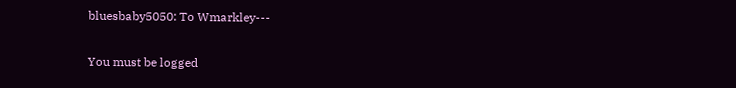bluesbaby5050: To Wmarkley---


You must be logged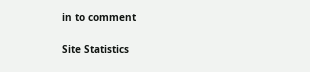in to comment

Site Statistics